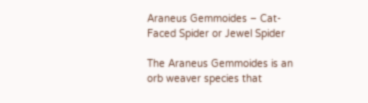Araneus Gemmoides – Cat-Faced Spider or Jewel Spider

The Araneus Gemmoides is an orb weaver species that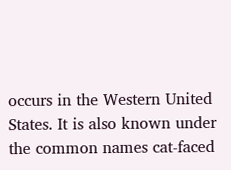occurs in the Western United States. It is also known under the common names cat-faced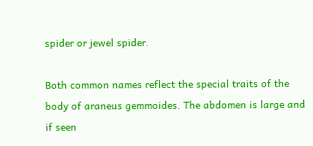spider or jewel spider.

Both common names reflect the special traits of the body of araneus gemmoides. The abdomen is large and if seen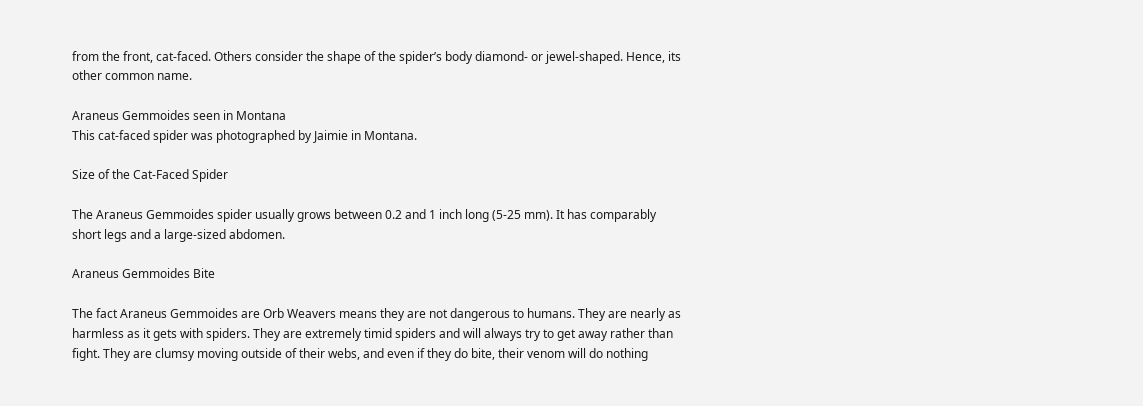from the front, cat-faced. Others consider the shape of the spider’s body diamond- or jewel-shaped. Hence, its other common name.

Araneus Gemmoides seen in Montana
This cat-faced spider was photographed by Jaimie in Montana.

Size of the Cat-Faced Spider

The Araneus Gemmoides spider usually grows between 0.2 and 1 inch long (5-25 mm). It has comparably short legs and a large-sized abdomen.

Araneus Gemmoides Bite

The fact Araneus Gemmoides are Orb Weavers means they are not dangerous to humans. They are nearly as harmless as it gets with spiders. They are extremely timid spiders and will always try to get away rather than fight. They are clumsy moving outside of their webs, and even if they do bite, their venom will do nothing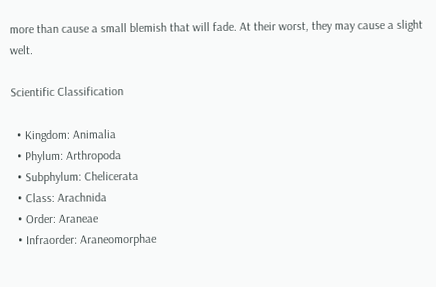more than cause a small blemish that will fade. At their worst, they may cause a slight welt.

Scientific Classification

  • Kingdom: Animalia
  • Phylum: Arthropoda
  • Subphylum: Chelicerata
  • Class: Arachnida
  • Order: Araneae
  • Infraorder: Araneomorphae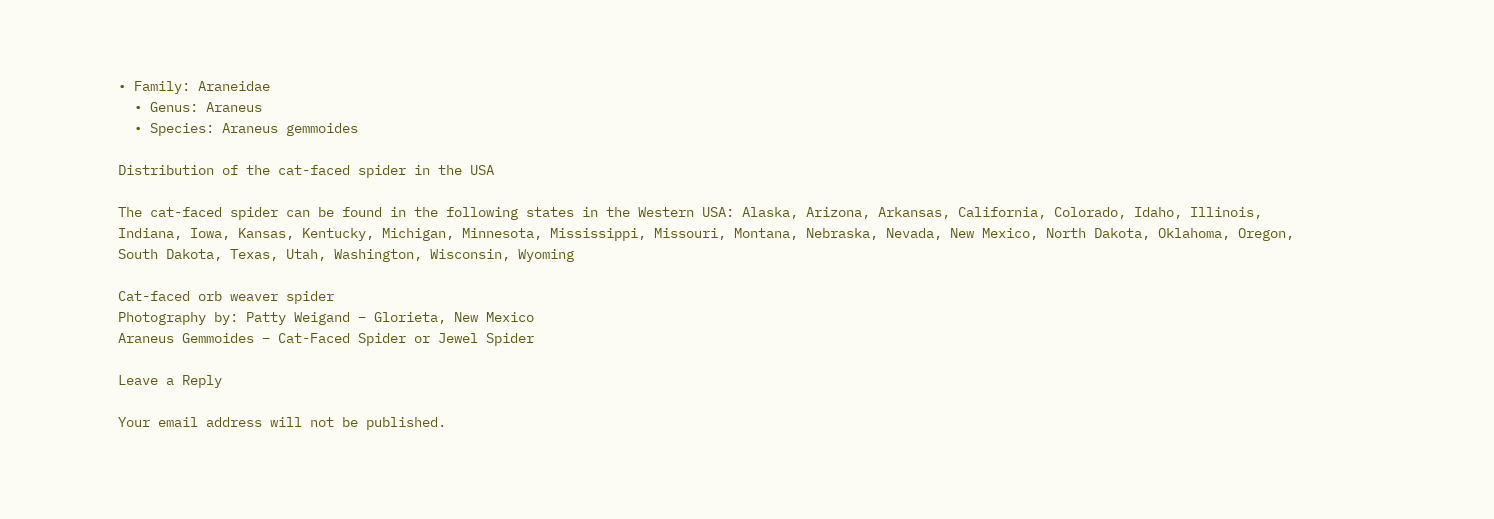• Family: Araneidae
  • Genus: Araneus
  • Species: Araneus gemmoides

Distribution of the cat-faced spider in the USA

The cat-faced spider can be found in the following states in the Western USA: Alaska, Arizona, Arkansas, California, Colorado, Idaho, Illinois, Indiana, Iowa, Kansas, Kentucky, Michigan, Minnesota, Mississippi, Missouri, Montana, Nebraska, Nevada, New Mexico, North Dakota, Oklahoma, Oregon, South Dakota, Texas, Utah, Washington, Wisconsin, Wyoming

Cat-faced orb weaver spider
Photography by: Patty Weigand – Glorieta, New Mexico
Araneus Gemmoides – Cat-Faced Spider or Jewel Spider

Leave a Reply

Your email address will not be published.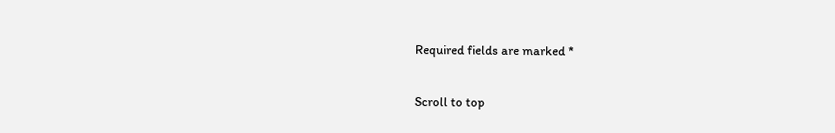Required fields are marked *

Scroll to top